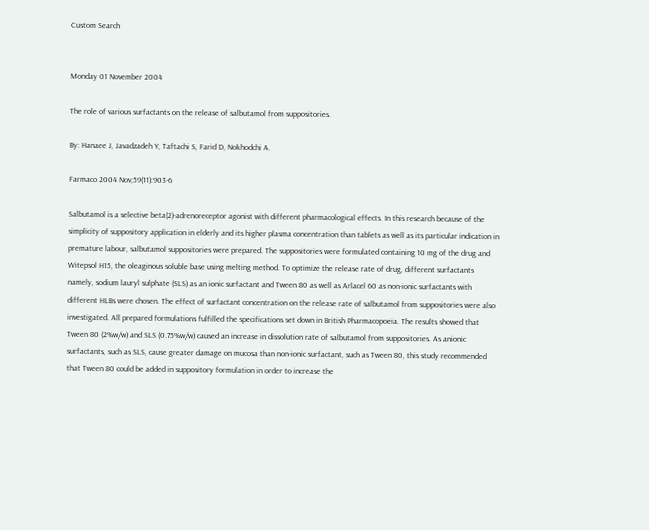Custom Search


Monday 01 November 2004

The role of various surfactants on the release of salbutamol from suppositories.

By: Hanaee J, Javadzadeh Y, Taftachi S, Farid D, Nokhodchi A.

Farmaco 2004 Nov;59(11):903-6

Salbutamol is a selective beta(2)-adrenoreceptor agonist with different pharmacological effects. In this research because of the simplicity of suppository application in elderly and its higher plasma concentration than tablets as well as its particular indication in premature labour, salbutamol suppositories were prepared. The suppositories were formulated containing 10 mg of the drug and Witepsol H15, the oleaginous soluble base using melting method. To optimize the release rate of drug, different surfactants namely, sodium lauryl sulphate (SLS) as an ionic surfactant and Tween 80 as well as Arlacel 60 as non-ionic surfactants with different HLBs were chosen. The effect of surfactant concentration on the release rate of salbutamol from suppositories were also investigated. All prepared formulations fulfilled the specifications set down in British Pharmacopoeia. The results showed that Tween 80 (2%w/w) and SLS (0.75%w/w) caused an increase in dissolution rate of salbutamol from suppositories. As anionic surfactants, such as SLS, cause greater damage on mucosa than non-ionic surfactant, such as Tween 80, this study recommended that Tween 80 could be added in suppository formulation in order to increase the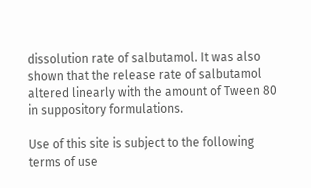dissolution rate of salbutamol. It was also shown that the release rate of salbutamol altered linearly with the amount of Tween 80 in suppository formulations.

Use of this site is subject to the following terms of use